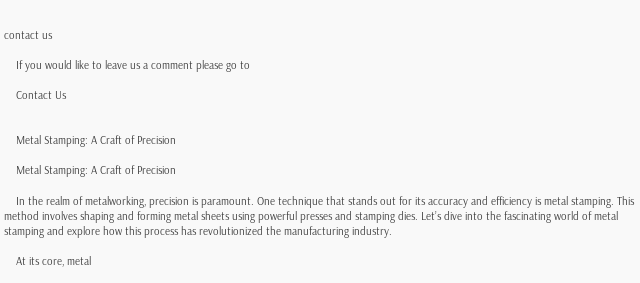contact us

    If you would like to leave us a comment please go to

    Contact Us


    Metal Stamping: A Craft of Precision

    Metal Stamping: A Craft of Precision

    In the realm of metalworking, precision is paramount. One technique that stands out for its accuracy and efficiency is metal stamping. This method involves shaping and forming metal sheets using powerful presses and stamping dies. Let’s dive into the fascinating world of metal stamping and explore how this process has revolutionized the manufacturing industry.

    At its core, metal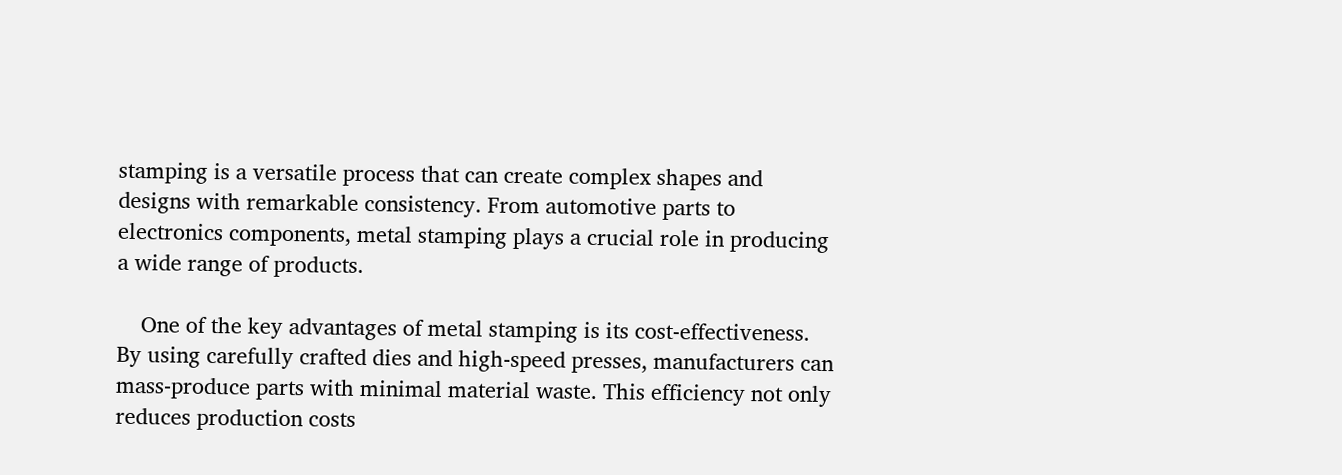stamping is a versatile process that can create complex shapes and designs with remarkable consistency. From automotive parts to electronics components, metal stamping plays a crucial role in producing a wide range of products.

    One of the key advantages of metal stamping is its cost-effectiveness. By using carefully crafted dies and high-speed presses, manufacturers can mass-produce parts with minimal material waste. This efficiency not only reduces production costs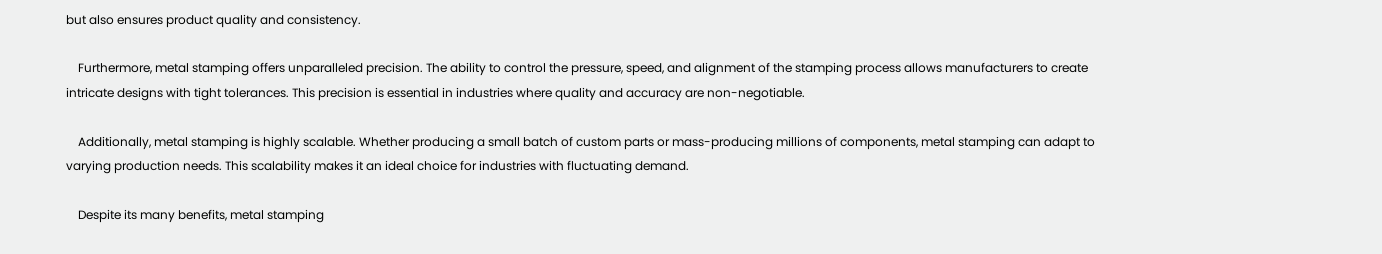but also ensures product quality and consistency.

    Furthermore, metal stamping offers unparalleled precision. The ability to control the pressure, speed, and alignment of the stamping process allows manufacturers to create intricate designs with tight tolerances. This precision is essential in industries where quality and accuracy are non-negotiable.

    Additionally, metal stamping is highly scalable. Whether producing a small batch of custom parts or mass-producing millions of components, metal stamping can adapt to varying production needs. This scalability makes it an ideal choice for industries with fluctuating demand.

    Despite its many benefits, metal stamping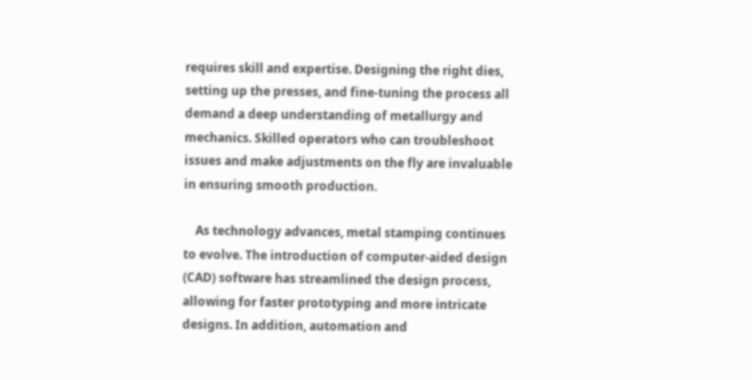requires skill and expertise. Designing the right dies, setting up the presses, and fine-tuning the process all demand a deep understanding of metallurgy and mechanics. Skilled operators who can troubleshoot issues and make adjustments on the fly are invaluable in ensuring smooth production.

    As technology advances, metal stamping continues to evolve. The introduction of computer-aided design (CAD) software has streamlined the design process, allowing for faster prototyping and more intricate designs. In addition, automation and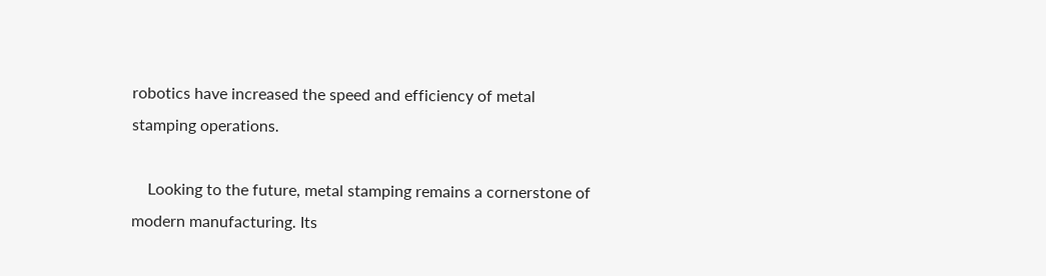robotics have increased the speed and efficiency of metal stamping operations.

    Looking to the future, metal stamping remains a cornerstone of modern manufacturing. Its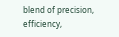blend of precision, efficiency,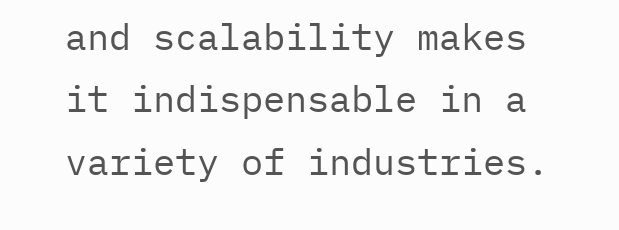and scalability makes it indispensable in a variety of industries.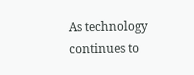As technology continues to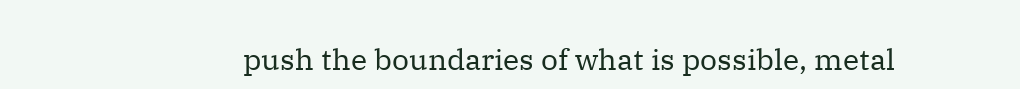push the boundaries of what is possible, metal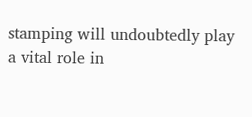stamping will undoubtedly play a vital role in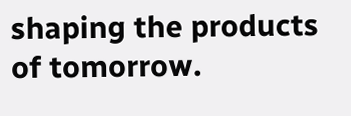shaping the products of tomorrow.